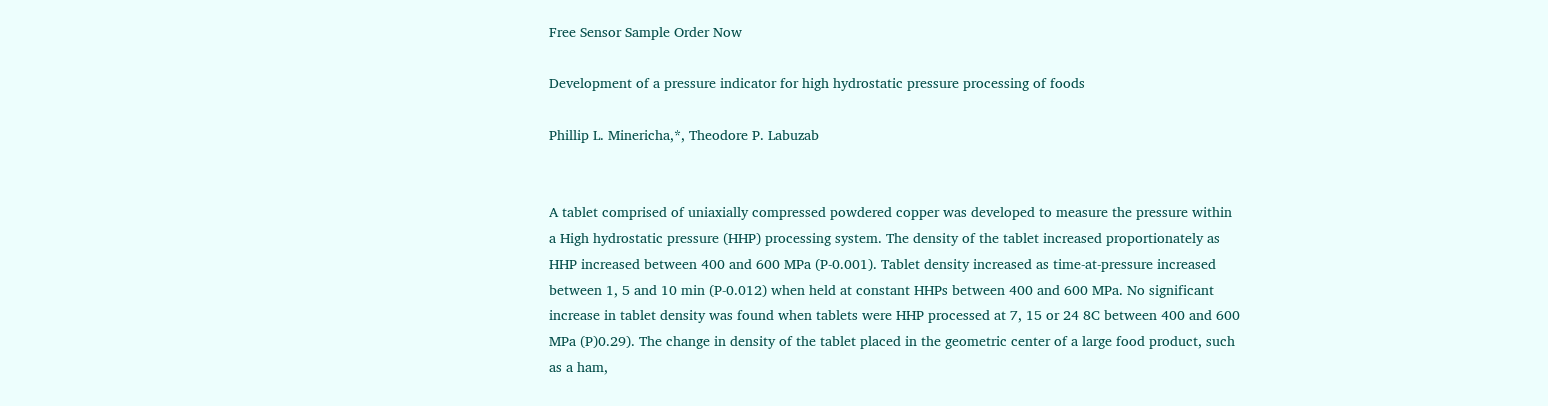Free Sensor Sample Order Now

Development of a pressure indicator for high hydrostatic pressure processing of foods

Phillip L. Minericha,*, Theodore P. Labuzab


A tablet comprised of uniaxially compressed powdered copper was developed to measure the pressure within a High hydrostatic pressure (HHP) processing system. The density of the tablet increased proportionately as HHP increased between 400 and 600 MPa (P-0.001). Tablet density increased as time-at-pressure increased between 1, 5 and 10 min (P-0.012) when held at constant HHPs between 400 and 600 MPa. No significant increase in tablet density was found when tablets were HHP processed at 7, 15 or 24 8C between 400 and 600 MPa (P)0.29). The change in density of the tablet placed in the geometric center of a large food product, such as a ham,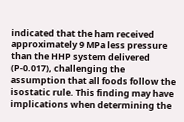indicated that the ham received approximately 9 MPa less pressure than the HHP system delivered (P-0.017), challenging the assumption that all foods follow the isostatic rule. This finding may have implications when determining the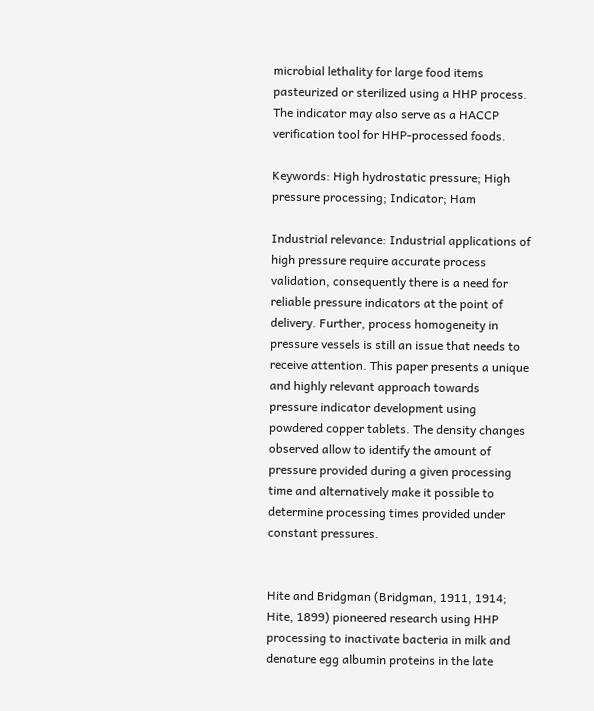microbial lethality for large food items pasteurized or sterilized using a HHP process. The indicator may also serve as a HACCP verification tool for HHP-processed foods.

Keywords: High hydrostatic pressure; High pressure processing; Indicator; Ham

Industrial relevance: Industrial applications of high pressure require accurate process validation, consequently there is a need for reliable pressure indicators at the point of delivery. Further, process homogeneity in pressure vessels is still an issue that needs to receive attention. This paper presents a unique and highly relevant approach towards pressure indicator development using powdered copper tablets. The density changes observed allow to identify the amount of pressure provided during a given processing time and alternatively make it possible to determine processing times provided under constant pressures.


Hite and Bridgman (Bridgman, 1911, 1914; Hite, 1899) pioneered research using HHP processing to inactivate bacteria in milk and denature egg albumin proteins in the late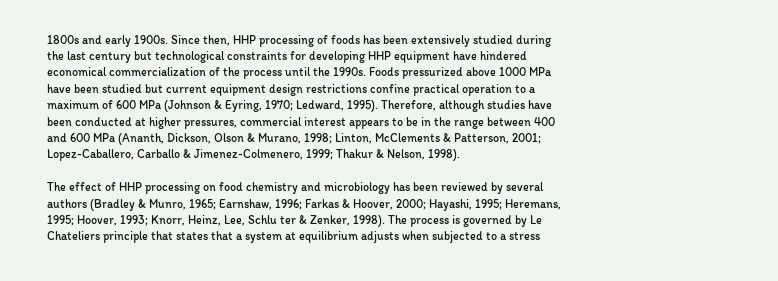1800s and early 1900s. Since then, HHP processing of foods has been extensively studied during the last century but technological constraints for developing HHP equipment have hindered economical commercialization of the process until the 1990s. Foods pressurized above 1000 MPa have been studied but current equipment design restrictions confine practical operation to a maximum of 600 MPa (Johnson & Eyring, 1970; Ledward, 1995). Therefore, although studies have been conducted at higher pressures, commercial interest appears to be in the range between 400 and 600 MPa (Ananth, Dickson, Olson & Murano, 1998; Linton, McClements & Patterson, 2001; Lopez-Caballero, Carballo & Jimenez-Colmenero, 1999; Thakur & Nelson, 1998).

The effect of HHP processing on food chemistry and microbiology has been reviewed by several authors (Bradley & Munro, 1965; Earnshaw, 1996; Farkas & Hoover, 2000; Hayashi, 1995; Heremans, 1995; Hoover, 1993; Knorr, Heinz, Lee, Schlu ter & Zenker, 1998). The process is governed by Le Chateliers principle that states that a system at equilibrium adjusts when subjected to a stress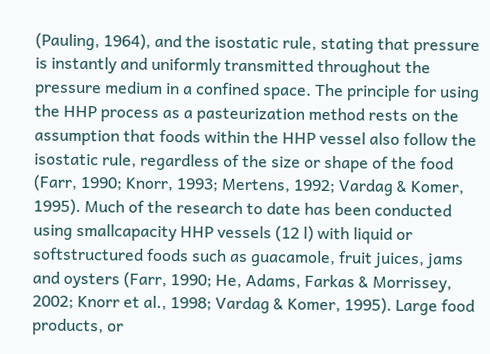(Pauling, 1964), and the isostatic rule, stating that pressure is instantly and uniformly transmitted throughout the pressure medium in a confined space. The principle for using the HHP process as a pasteurization method rests on the assumption that foods within the HHP vessel also follow the isostatic rule, regardless of the size or shape of the food (Farr, 1990; Knorr, 1993; Mertens, 1992; Vardag & Komer, 1995). Much of the research to date has been conducted using smallcapacity HHP vessels (12 l) with liquid or softstructured foods such as guacamole, fruit juices, jams and oysters (Farr, 1990; He, Adams, Farkas & Morrissey, 2002; Knorr et al., 1998; Vardag & Komer, 1995). Large food products, or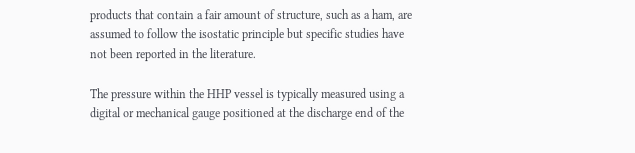products that contain a fair amount of structure, such as a ham, are assumed to follow the isostatic principle but specific studies have not been reported in the literature.

The pressure within the HHP vessel is typically measured using a digital or mechanical gauge positioned at the discharge end of the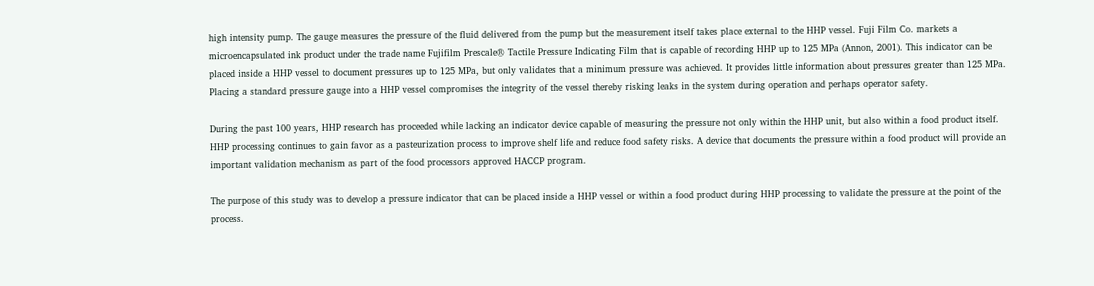high intensity pump. The gauge measures the pressure of the fluid delivered from the pump but the measurement itself takes place external to the HHP vessel. Fuji Film Co. markets a microencapsulated ink product under the trade name Fujifilm Prescale® Tactile Pressure Indicating Film that is capable of recording HHP up to 125 MPa (Annon, 2001). This indicator can be placed inside a HHP vessel to document pressures up to 125 MPa, but only validates that a minimum pressure was achieved. It provides little information about pressures greater than 125 MPa. Placing a standard pressure gauge into a HHP vessel compromises the integrity of the vessel thereby risking leaks in the system during operation and perhaps operator safety.

During the past 100 years, HHP research has proceeded while lacking an indicator device capable of measuring the pressure not only within the HHP unit, but also within a food product itself. HHP processing continues to gain favor as a pasteurization process to improve shelf life and reduce food safety risks. A device that documents the pressure within a food product will provide an important validation mechanism as part of the food processors approved HACCP program.

The purpose of this study was to develop a pressure indicator that can be placed inside a HHP vessel or within a food product during HHP processing to validate the pressure at the point of the process.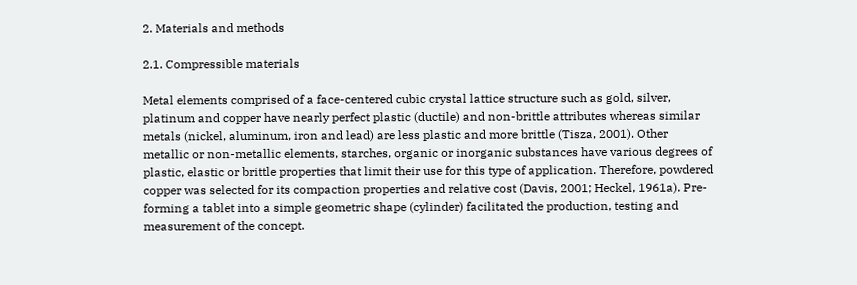2. Materials and methods

2.1. Compressible materials

Metal elements comprised of a face-centered cubic crystal lattice structure such as gold, silver, platinum and copper have nearly perfect plastic (ductile) and non-brittle attributes whereas similar metals (nickel, aluminum, iron and lead) are less plastic and more brittle (Tisza, 2001). Other metallic or non-metallic elements, starches, organic or inorganic substances have various degrees of plastic, elastic or brittle properties that limit their use for this type of application. Therefore, powdered copper was selected for its compaction properties and relative cost (Davis, 2001; Heckel, 1961a). Pre-forming a tablet into a simple geometric shape (cylinder) facilitated the production, testing and measurement of the concept.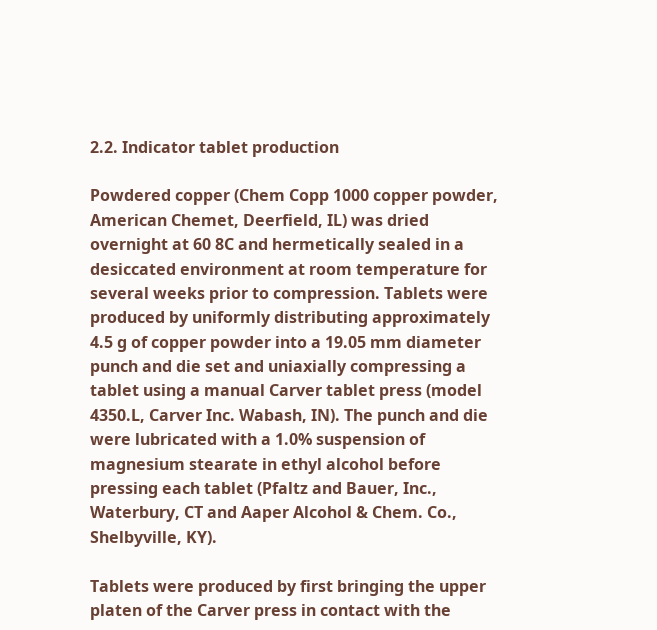2.2. Indicator tablet production

Powdered copper (Chem Copp 1000 copper powder, American Chemet, Deerfield, IL) was dried overnight at 60 8C and hermetically sealed in a desiccated environment at room temperature for several weeks prior to compression. Tablets were produced by uniformly distributing approximately 4.5 g of copper powder into a 19.05 mm diameter punch and die set and uniaxially compressing a tablet using a manual Carver tablet press (model 4350.L, Carver Inc. Wabash, IN). The punch and die were lubricated with a 1.0% suspension of magnesium stearate in ethyl alcohol before pressing each tablet (Pfaltz and Bauer, Inc., Waterbury, CT and Aaper Alcohol & Chem. Co., Shelbyville, KY).

Tablets were produced by first bringing the upper platen of the Carver press in contact with the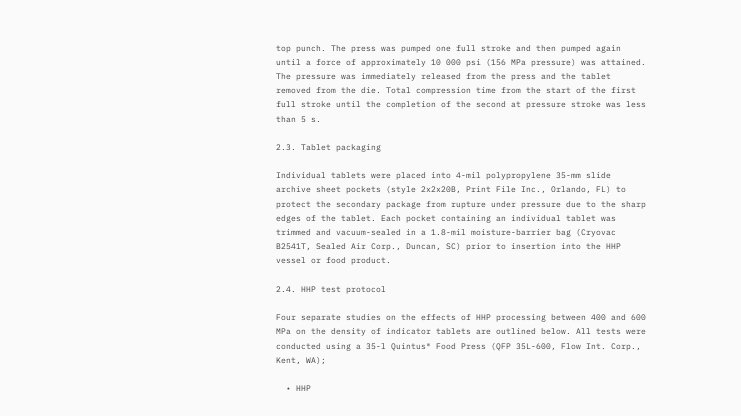top punch. The press was pumped one full stroke and then pumped again until a force of approximately 10 000 psi (156 MPa pressure) was attained. The pressure was immediately released from the press and the tablet removed from the die. Total compression time from the start of the first full stroke until the completion of the second at pressure stroke was less than 5 s.

2.3. Tablet packaging

Individual tablets were placed into 4-mil polypropylene 35-mm slide archive sheet pockets (style 2x2x20B, Print File Inc., Orlando, FL) to protect the secondary package from rupture under pressure due to the sharp edges of the tablet. Each pocket containing an individual tablet was trimmed and vacuum-sealed in a 1.8-mil moisture-barrier bag (Cryovac B2541T, Sealed Air Corp., Duncan, SC) prior to insertion into the HHP vessel or food product.

2.4. HHP test protocol

Four separate studies on the effects of HHP processing between 400 and 600 MPa on the density of indicator tablets are outlined below. All tests were conducted using a 35-l Quintus® Food Press (QFP 35L-600, Flow Int. Corp., Kent, WA);

  • HHP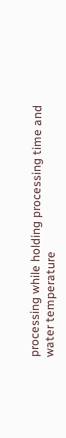processing while holding processing time and water temperature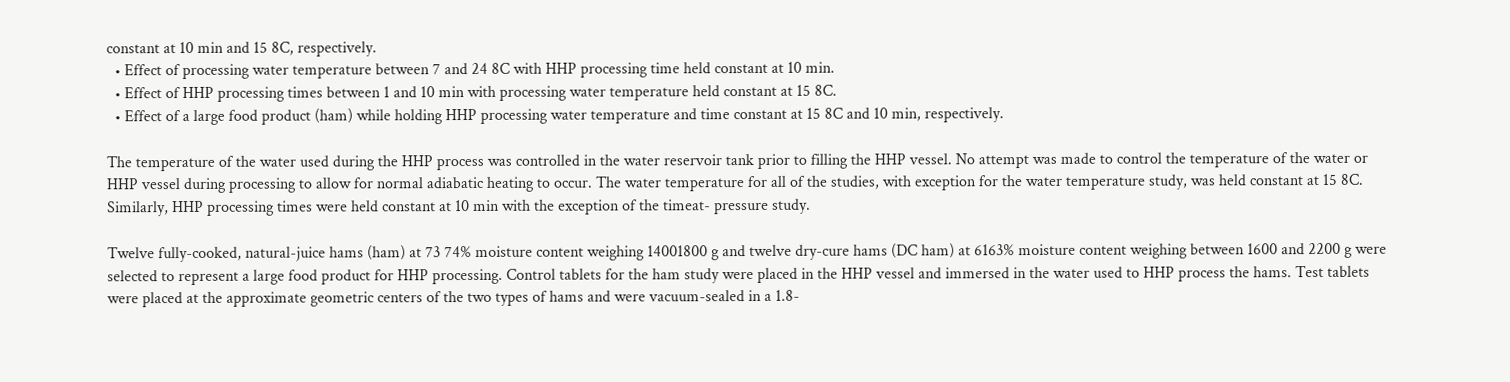constant at 10 min and 15 8C, respectively.
  • Effect of processing water temperature between 7 and 24 8C with HHP processing time held constant at 10 min.
  • Effect of HHP processing times between 1 and 10 min with processing water temperature held constant at 15 8C.
  • Effect of a large food product (ham) while holding HHP processing water temperature and time constant at 15 8C and 10 min, respectively.

The temperature of the water used during the HHP process was controlled in the water reservoir tank prior to filling the HHP vessel. No attempt was made to control the temperature of the water or HHP vessel during processing to allow for normal adiabatic heating to occur. The water temperature for all of the studies, with exception for the water temperature study, was held constant at 15 8C. Similarly, HHP processing times were held constant at 10 min with the exception of the timeat- pressure study.

Twelve fully-cooked, natural-juice hams (ham) at 73 74% moisture content weighing 14001800 g and twelve dry-cure hams (DC ham) at 6163% moisture content weighing between 1600 and 2200 g were selected to represent a large food product for HHP processing. Control tablets for the ham study were placed in the HHP vessel and immersed in the water used to HHP process the hams. Test tablets were placed at the approximate geometric centers of the two types of hams and were vacuum-sealed in a 1.8-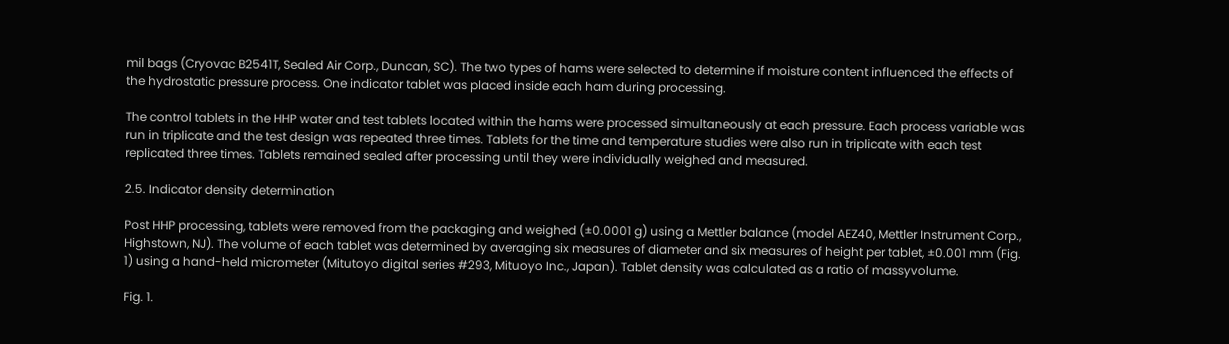mil bags (Cryovac B2541T, Sealed Air Corp., Duncan, SC). The two types of hams were selected to determine if moisture content influenced the effects of the hydrostatic pressure process. One indicator tablet was placed inside each ham during processing.

The control tablets in the HHP water and test tablets located within the hams were processed simultaneously at each pressure. Each process variable was run in triplicate and the test design was repeated three times. Tablets for the time and temperature studies were also run in triplicate with each test replicated three times. Tablets remained sealed after processing until they were individually weighed and measured.

2.5. Indicator density determination

Post HHP processing, tablets were removed from the packaging and weighed (±0.0001 g) using a Mettler balance (model AEZ40, Mettler Instrument Corp., Highstown, NJ). The volume of each tablet was determined by averaging six measures of diameter and six measures of height per tablet, ±0.001 mm (Fig. 1) using a hand-held micrometer (Mitutoyo digital series #293, Mituoyo Inc., Japan). Tablet density was calculated as a ratio of massyvolume.

Fig. 1.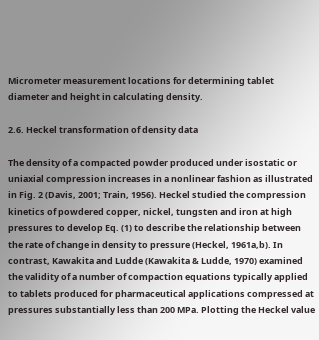Micrometer measurement locations for determining tablet diameter and height in calculating density.

2.6. Heckel transformation of density data

The density of a compacted powder produced under isostatic or uniaxial compression increases in a nonlinear fashion as illustrated in Fig. 2 (Davis, 2001; Train, 1956). Heckel studied the compression kinetics of powdered copper, nickel, tungsten and iron at high pressures to develop Eq. (1) to describe the relationship between the rate of change in density to pressure (Heckel, 1961a,b). In contrast, Kawakita and Ludde (Kawakita & Ludde, 1970) examined the validity of a number of compaction equations typically applied to tablets produced for pharmaceutical applications compressed at pressures substantially less than 200 MPa. Plotting the Heckel value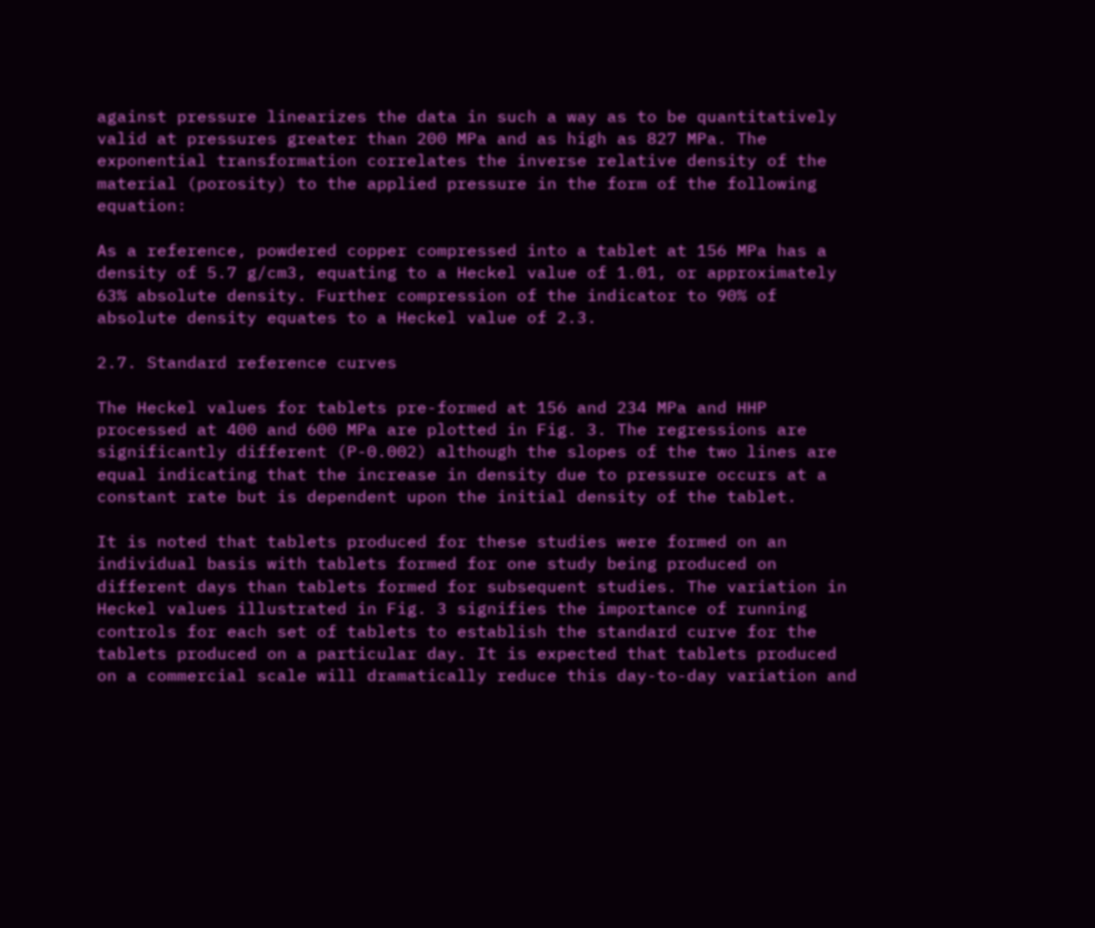against pressure linearizes the data in such a way as to be quantitatively valid at pressures greater than 200 MPa and as high as 827 MPa. The exponential transformation correlates the inverse relative density of the material (porosity) to the applied pressure in the form of the following equation:

As a reference, powdered copper compressed into a tablet at 156 MPa has a density of 5.7 g/cm3, equating to a Heckel value of 1.01, or approximately 63% absolute density. Further compression of the indicator to 90% of absolute density equates to a Heckel value of 2.3.

2.7. Standard reference curves

The Heckel values for tablets pre-formed at 156 and 234 MPa and HHP processed at 400 and 600 MPa are plotted in Fig. 3. The regressions are significantly different (P-0.002) although the slopes of the two lines are equal indicating that the increase in density due to pressure occurs at a constant rate but is dependent upon the initial density of the tablet.

It is noted that tablets produced for these studies were formed on an individual basis with tablets formed for one study being produced on different days than tablets formed for subsequent studies. The variation in Heckel values illustrated in Fig. 3 signifies the importance of running controls for each set of tablets to establish the standard curve for the tablets produced on a particular day. It is expected that tablets produced on a commercial scale will dramatically reduce this day-to-day variation and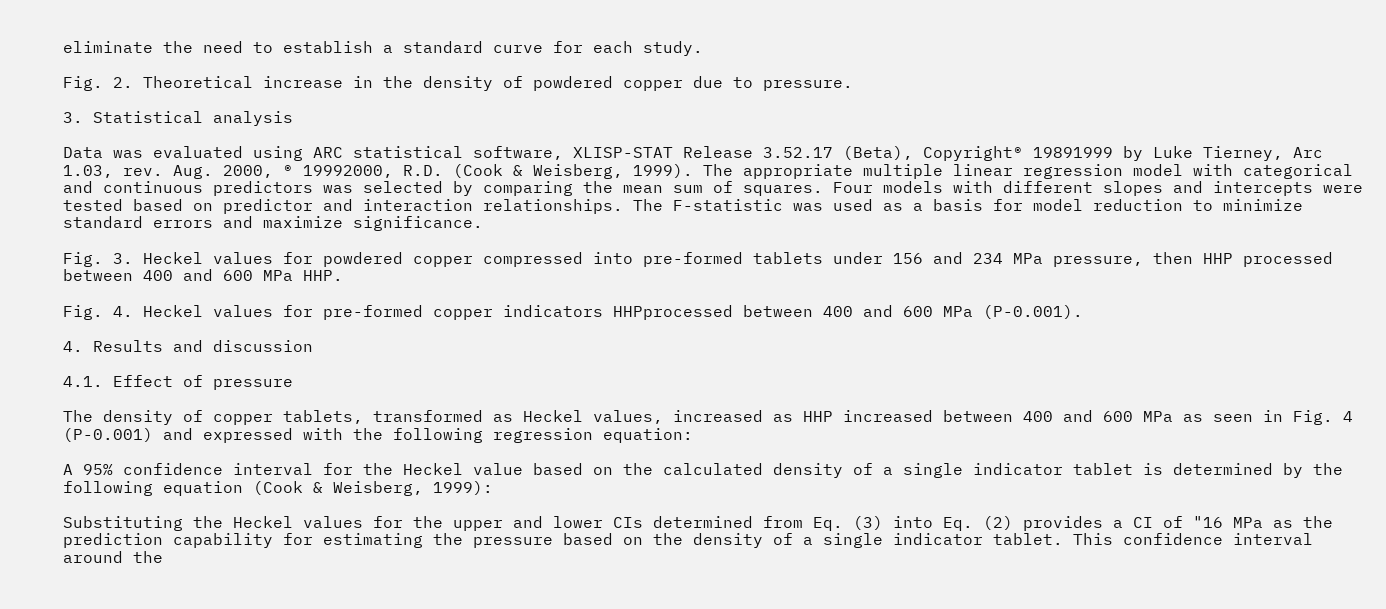eliminate the need to establish a standard curve for each study.

Fig. 2. Theoretical increase in the density of powdered copper due to pressure.

3. Statistical analysis

Data was evaluated using ARC statistical software, XLISP-STAT Release 3.52.17 (Beta), Copyright® 19891999 by Luke Tierney, Arc 1.03, rev. Aug. 2000, ® 19992000, R.D. (Cook & Weisberg, 1999). The appropriate multiple linear regression model with categorical and continuous predictors was selected by comparing the mean sum of squares. Four models with different slopes and intercepts were tested based on predictor and interaction relationships. The F-statistic was used as a basis for model reduction to minimize standard errors and maximize significance.

Fig. 3. Heckel values for powdered copper compressed into pre-formed tablets under 156 and 234 MPa pressure, then HHP processed between 400 and 600 MPa HHP.

Fig. 4. Heckel values for pre-formed copper indicators HHPprocessed between 400 and 600 MPa (P-0.001).

4. Results and discussion

4.1. Effect of pressure

The density of copper tablets, transformed as Heckel values, increased as HHP increased between 400 and 600 MPa as seen in Fig. 4 (P-0.001) and expressed with the following regression equation:

A 95% confidence interval for the Heckel value based on the calculated density of a single indicator tablet is determined by the following equation (Cook & Weisberg, 1999):

Substituting the Heckel values for the upper and lower CIs determined from Eq. (3) into Eq. (2) provides a CI of "16 MPa as the prediction capability for estimating the pressure based on the density of a single indicator tablet. This confidence interval around the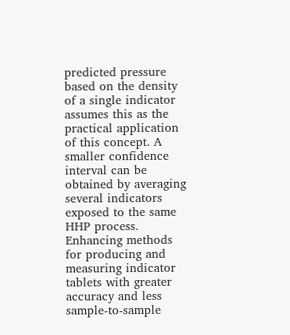predicted pressure based on the density of a single indicator assumes this as the practical application of this concept. A smaller confidence interval can be obtained by averaging several indicators exposed to the same HHP process. Enhancing methods for producing and measuring indicator tablets with greater accuracy and less sample-to-sample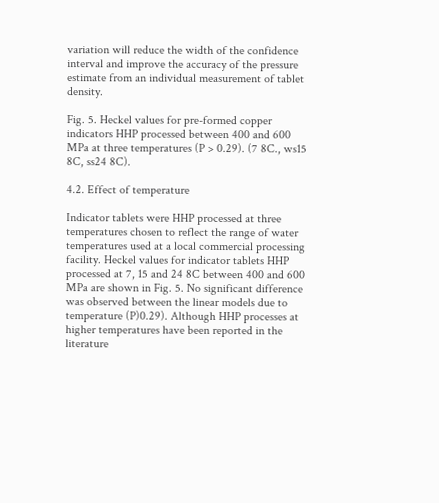variation will reduce the width of the confidence interval and improve the accuracy of the pressure estimate from an individual measurement of tablet density.

Fig. 5. Heckel values for pre-formed copper indicators HHP processed between 400 and 600 MPa at three temperatures (P > 0.29). (7 8C., ws15 8C, ss24 8C).

4.2. Effect of temperature

Indicator tablets were HHP processed at three temperatures chosen to reflect the range of water temperatures used at a local commercial processing facility. Heckel values for indicator tablets HHP processed at 7, 15 and 24 8C between 400 and 600 MPa are shown in Fig. 5. No significant difference was observed between the linear models due to temperature (P)0.29). Although HHP processes at higher temperatures have been reported in the literature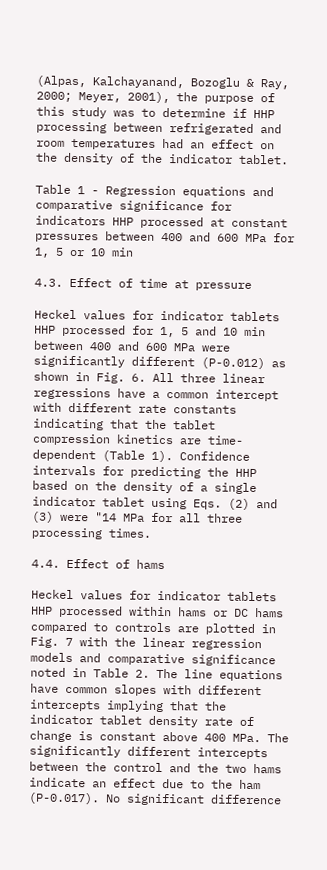(Alpas, Kalchayanand, Bozoglu & Ray, 2000; Meyer, 2001), the purpose of this study was to determine if HHP processing between refrigerated and room temperatures had an effect on the density of the indicator tablet.

Table 1 - Regression equations and comparative significance for indicators HHP processed at constant pressures between 400 and 600 MPa for 1, 5 or 10 min

4.3. Effect of time at pressure

Heckel values for indicator tablets HHP processed for 1, 5 and 10 min between 400 and 600 MPa were significantly different (P-0.012) as shown in Fig. 6. All three linear regressions have a common intercept with different rate constants indicating that the tablet compression kinetics are time-dependent (Table 1). Confidence intervals for predicting the HHP based on the density of a single indicator tablet using Eqs. (2) and (3) were "14 MPa for all three processing times.

4.4. Effect of hams

Heckel values for indicator tablets HHP processed within hams or DC hams compared to controls are plotted in Fig. 7 with the linear regression models and comparative significance noted in Table 2. The line equations have common slopes with different intercepts implying that the indicator tablet density rate of change is constant above 400 MPa. The significantly different intercepts between the control and the two hams indicate an effect due to the ham (P-0.017). No significant difference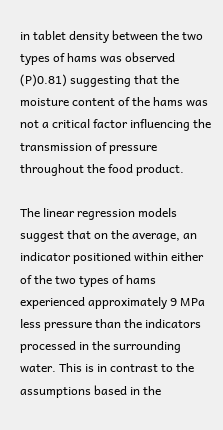in tablet density between the two types of hams was observed (P)0.81) suggesting that the moisture content of the hams was not a critical factor influencing the transmission of pressure throughout the food product.

The linear regression models suggest that on the average, an indicator positioned within either of the two types of hams experienced approximately 9 MPa less pressure than the indicators processed in the surrounding water. This is in contrast to the assumptions based in the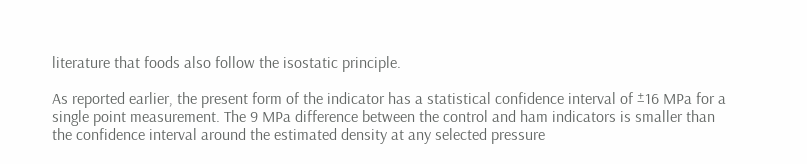literature that foods also follow the isostatic principle.

As reported earlier, the present form of the indicator has a statistical confidence interval of ±16 MPa for a single point measurement. The 9 MPa difference between the control and ham indicators is smaller than the confidence interval around the estimated density at any selected pressure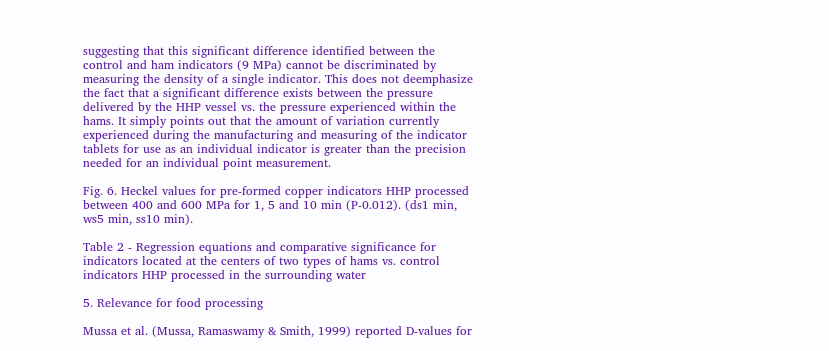suggesting that this significant difference identified between the control and ham indicators (9 MPa) cannot be discriminated by measuring the density of a single indicator. This does not deemphasize the fact that a significant difference exists between the pressure delivered by the HHP vessel vs. the pressure experienced within the hams. It simply points out that the amount of variation currently experienced during the manufacturing and measuring of the indicator tablets for use as an individual indicator is greater than the precision needed for an individual point measurement.

Fig. 6. Heckel values for pre-formed copper indicators HHP processed between 400 and 600 MPa for 1, 5 and 10 min (P-0.012). (ds1 min, ws5 min, ss10 min).

Table 2 - Regression equations and comparative significance for indicators located at the centers of two types of hams vs. control indicators HHP processed in the surrounding water

5. Relevance for food processing

Mussa et al. (Mussa, Ramaswamy & Smith, 1999) reported D-values for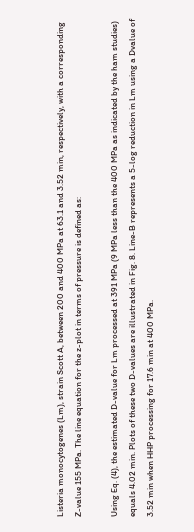Listeria monocytogenes (Lm), strain Scott A, between 200 and 400 MPa at 63.1 and 3.52 min, respectively, with a corresponding Z-value 155 MPa. The line equation for the z-plot in terms of pressure is defined as:

Using Eq. (4), the estimated D-value for Lm processed at 391 MPa (9 MPa less than the 400 MPa as indicated by the ham studies) equals 4.02 min. Plots of these two D-values are illustrated in Fig. 8. Line-B represents a 5-log reduction in Lm using a Dvalue of 3.52 min when HHP processing for 17.6 min at 400 MPa.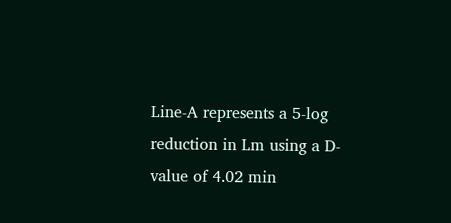Line-A represents a 5-log reduction in Lm using a D-value of 4.02 min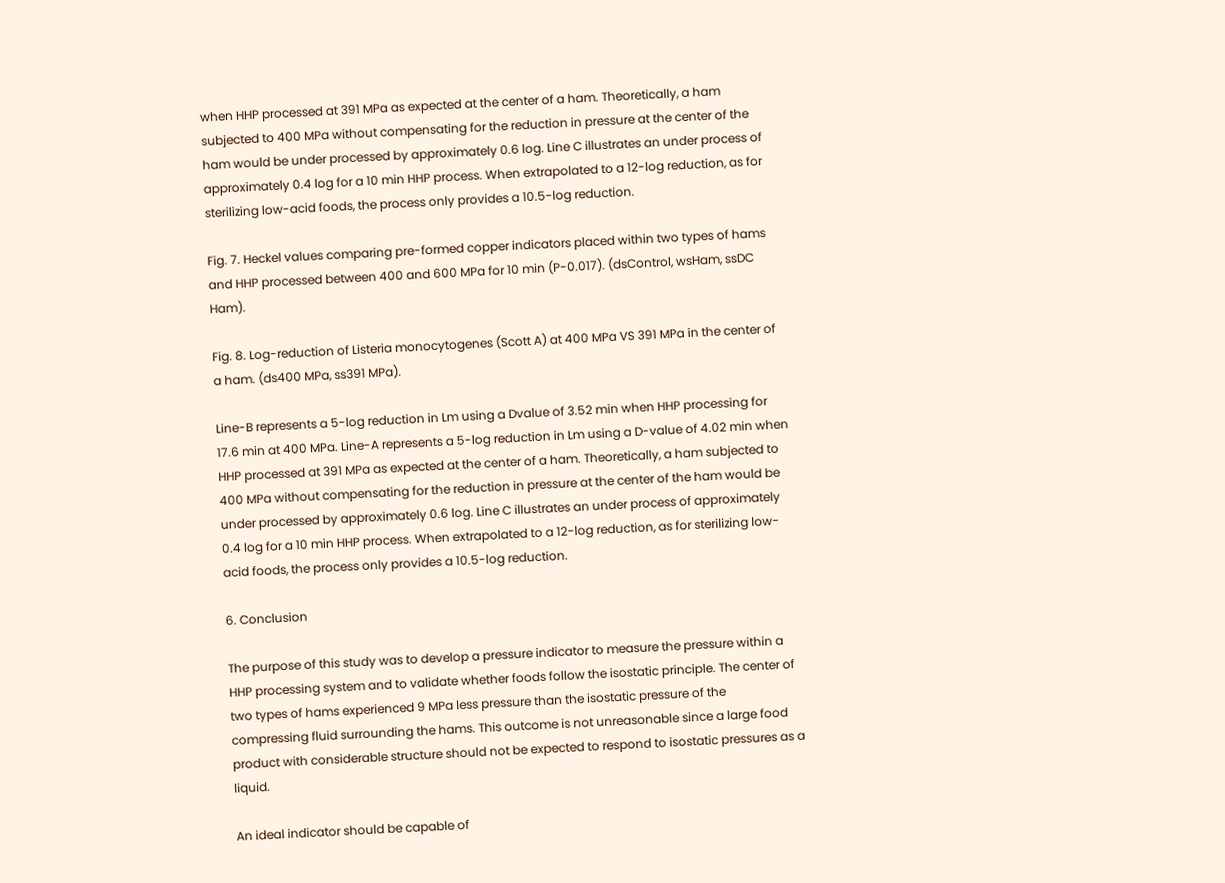when HHP processed at 391 MPa as expected at the center of a ham. Theoretically, a ham subjected to 400 MPa without compensating for the reduction in pressure at the center of the ham would be under processed by approximately 0.6 log. Line C illustrates an under process of approximately 0.4 log for a 10 min HHP process. When extrapolated to a 12-log reduction, as for sterilizing low-acid foods, the process only provides a 10.5-log reduction.

Fig. 7. Heckel values comparing pre-formed copper indicators placed within two types of hams and HHP processed between 400 and 600 MPa for 10 min (P-0.017). (dsControl, wsHam, ssDC Ham).

Fig. 8. Log-reduction of Listeria monocytogenes (Scott A) at 400 MPa VS 391 MPa in the center of a ham. (ds400 MPa, ss391 MPa).

Line-B represents a 5-log reduction in Lm using a Dvalue of 3.52 min when HHP processing for 17.6 min at 400 MPa. Line-A represents a 5-log reduction in Lm using a D-value of 4.02 min when HHP processed at 391 MPa as expected at the center of a ham. Theoretically, a ham subjected to 400 MPa without compensating for the reduction in pressure at the center of the ham would be under processed by approximately 0.6 log. Line C illustrates an under process of approximately 0.4 log for a 10 min HHP process. When extrapolated to a 12-log reduction, as for sterilizing low-acid foods, the process only provides a 10.5-log reduction.

6. Conclusion

The purpose of this study was to develop a pressure indicator to measure the pressure within a HHP processing system and to validate whether foods follow the isostatic principle. The center of two types of hams experienced 9 MPa less pressure than the isostatic pressure of the compressing fluid surrounding the hams. This outcome is not unreasonable since a large food product with considerable structure should not be expected to respond to isostatic pressures as a liquid.

An ideal indicator should be capable of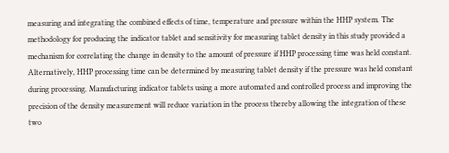measuring and integrating the combined effects of time, temperature and pressure within the HHP system. The methodology for producing the indicator tablet and sensitivity for measuring tablet density in this study provided a mechanism for correlating the change in density to the amount of pressure if HHP processing time was held constant. Alternatively, HHP processing time can be determined by measuring tablet density if the pressure was held constant during processing. Manufacturing indicator tablets using a more automated and controlled process and improving the precision of the density measurement will reduce variation in the process thereby allowing the integration of these two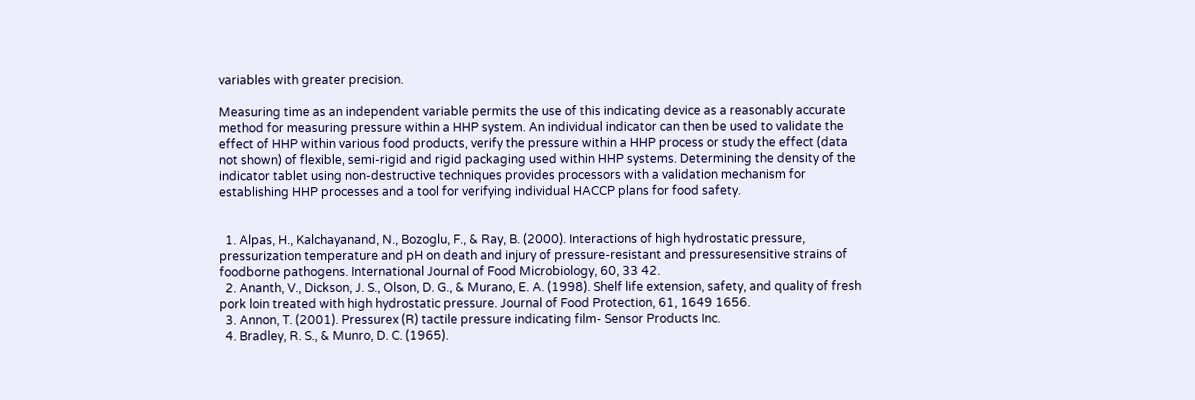variables with greater precision.

Measuring time as an independent variable permits the use of this indicating device as a reasonably accurate method for measuring pressure within a HHP system. An individual indicator can then be used to validate the effect of HHP within various food products, verify the pressure within a HHP process or study the effect (data not shown) of flexible, semi-rigid and rigid packaging used within HHP systems. Determining the density of the indicator tablet using non-destructive techniques provides processors with a validation mechanism for establishing HHP processes and a tool for verifying individual HACCP plans for food safety.


  1. Alpas, H., Kalchayanand, N., Bozoglu, F., & Ray, B. (2000). Interactions of high hydrostatic pressure, pressurization temperature and pH on death and injury of pressure-resistant and pressuresensitive strains of foodborne pathogens. International Journal of Food Microbiology, 60, 33 42.
  2. Ananth, V., Dickson, J. S., Olson, D. G., & Murano, E. A. (1998). Shelf life extension, safety, and quality of fresh pork loin treated with high hydrostatic pressure. Journal of Food Protection, 61, 1649 1656.
  3. Annon, T. (2001). Pressurex (R) tactile pressure indicating film- Sensor Products Inc.
  4. Bradley, R. S., & Munro, D. C. (1965).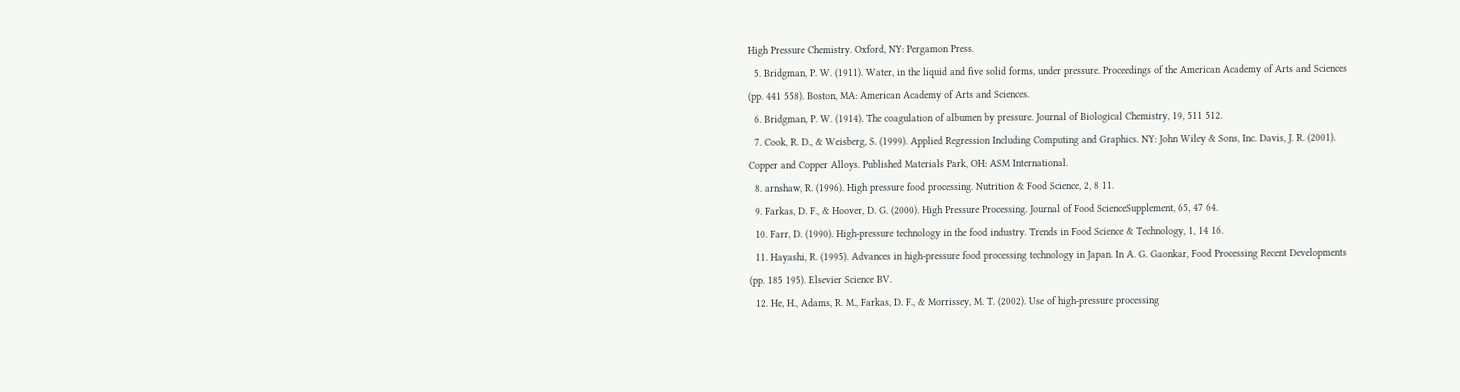High Pressure Chemistry. Oxford, NY: Pergamon Press.
  5. Bridgman, P. W. (1911). Water, in the liquid and five solid forms, under pressure. Proceedings of the American Academy of Arts and Sciences (pp. 441 558). Boston, MA: American Academy of Arts and Sciences.
  6. Bridgman, P. W. (1914). The coagulation of albumen by pressure. Journal of Biological Chemistry, 19, 511 512.
  7. Cook, R. D., & Weisberg, S. (1999). Applied Regression Including Computing and Graphics. NY: John Wiley & Sons, Inc. Davis, J. R. (2001). Copper and Copper Alloys. Published Materials Park, OH: ASM International.
  8. arnshaw, R. (1996). High pressure food processing. Nutrition & Food Science, 2, 8 11.
  9. Farkas, D. F., & Hoover, D. G. (2000). High Pressure Processing. Journal of Food ScienceSupplement, 65, 47 64.
  10. Farr, D. (1990). High-pressure technology in the food industry. Trends in Food Science & Technology, 1, 14 16.
  11. Hayashi, R. (1995). Advances in high-pressure food processing technology in Japan. In A. G. Gaonkar, Food Processing Recent Developments (pp. 185 195). Elsevier Science BV.
  12. He, H., Adams, R. M., Farkas, D. F., & Morrissey, M. T. (2002). Use of high-pressure processing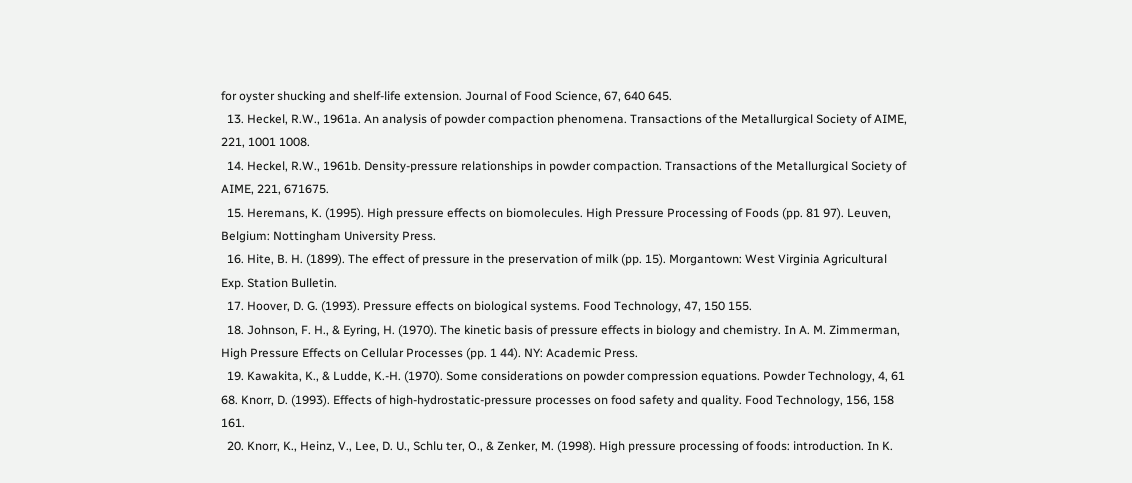for oyster shucking and shelf-life extension. Journal of Food Science, 67, 640 645.
  13. Heckel, R.W., 1961a. An analysis of powder compaction phenomena. Transactions of the Metallurgical Society of AIME, 221, 1001 1008.
  14. Heckel, R.W., 1961b. Density-pressure relationships in powder compaction. Transactions of the Metallurgical Society of AIME, 221, 671675.
  15. Heremans, K. (1995). High pressure effects on biomolecules. High Pressure Processing of Foods (pp. 81 97). Leuven, Belgium: Nottingham University Press.
  16. Hite, B. H. (1899). The effect of pressure in the preservation of milk (pp. 15). Morgantown: West Virginia Agricultural Exp. Station Bulletin.
  17. Hoover, D. G. (1993). Pressure effects on biological systems. Food Technology, 47, 150 155.
  18. Johnson, F. H., & Eyring, H. (1970). The kinetic basis of pressure effects in biology and chemistry. In A. M. Zimmerman, High Pressure Effects on Cellular Processes (pp. 1 44). NY: Academic Press.
  19. Kawakita, K., & Ludde, K.-H. (1970). Some considerations on powder compression equations. Powder Technology, 4, 61 68. Knorr, D. (1993). Effects of high-hydrostatic-pressure processes on food safety and quality. Food Technology, 156, 158 161.
  20. Knorr, K., Heinz, V., Lee, D. U., Schlu ter, O., & Zenker, M. (1998). High pressure processing of foods: introduction. In K.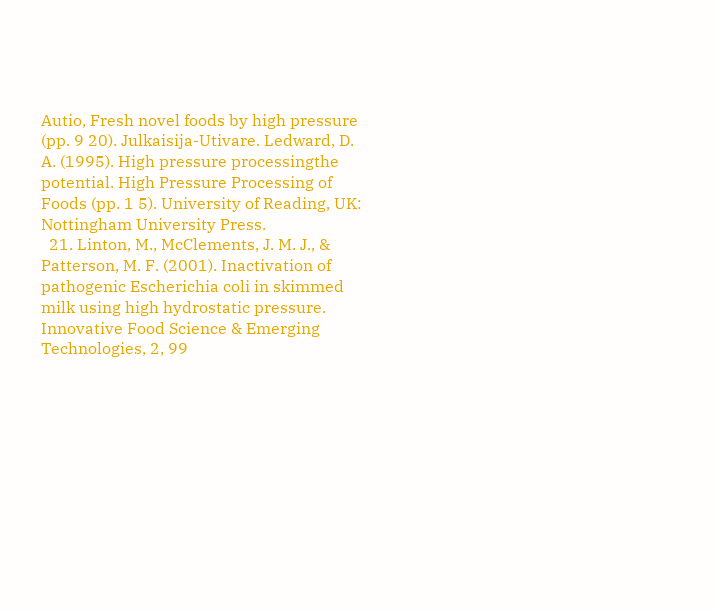Autio, Fresh novel foods by high pressure (pp. 9 20). Julkaisija-Utivare. Ledward, D. A. (1995). High pressure processingthe potential. High Pressure Processing of Foods (pp. 1 5). University of Reading, UK: Nottingham University Press.
  21. Linton, M., McClements, J. M. J., & Patterson, M. F. (2001). Inactivation of pathogenic Escherichia coli in skimmed milk using high hydrostatic pressure. Innovative Food Science & Emerging Technologies, 2, 99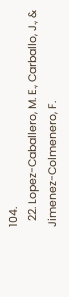104.
  22. Lopez-Caballero, M. E., Carballo, J., & Jimenez-Colmenero, F.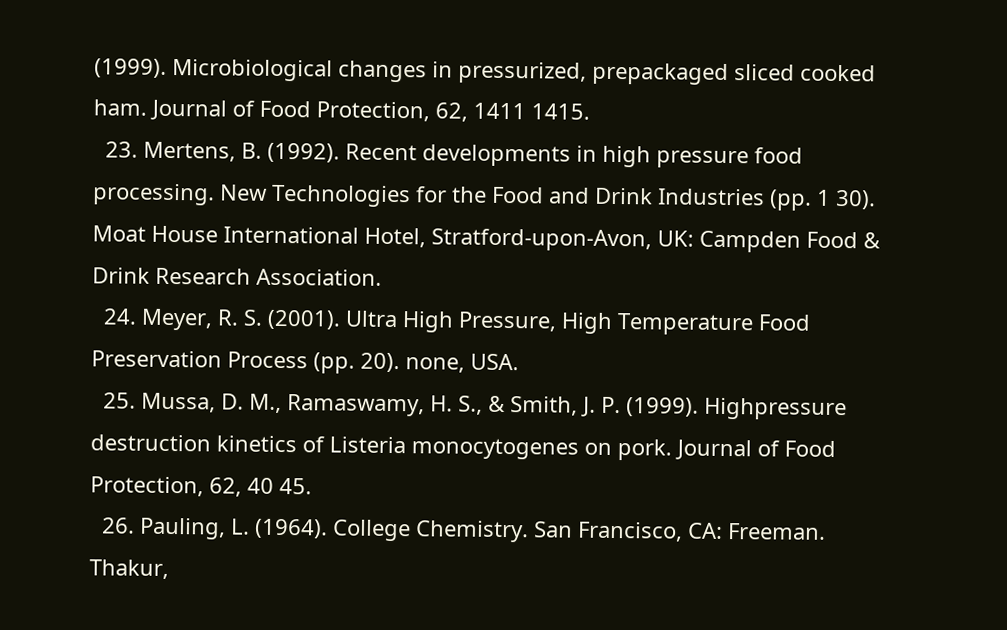(1999). Microbiological changes in pressurized, prepackaged sliced cooked ham. Journal of Food Protection, 62, 1411 1415.
  23. Mertens, B. (1992). Recent developments in high pressure food processing. New Technologies for the Food and Drink Industries (pp. 1 30). Moat House International Hotel, Stratford-upon-Avon, UK: Campden Food & Drink Research Association.
  24. Meyer, R. S. (2001). Ultra High Pressure, High Temperature Food Preservation Process (pp. 20). none, USA.
  25. Mussa, D. M., Ramaswamy, H. S., & Smith, J. P. (1999). Highpressure destruction kinetics of Listeria monocytogenes on pork. Journal of Food Protection, 62, 40 45.
  26. Pauling, L. (1964). College Chemistry. San Francisco, CA: Freeman. Thakur,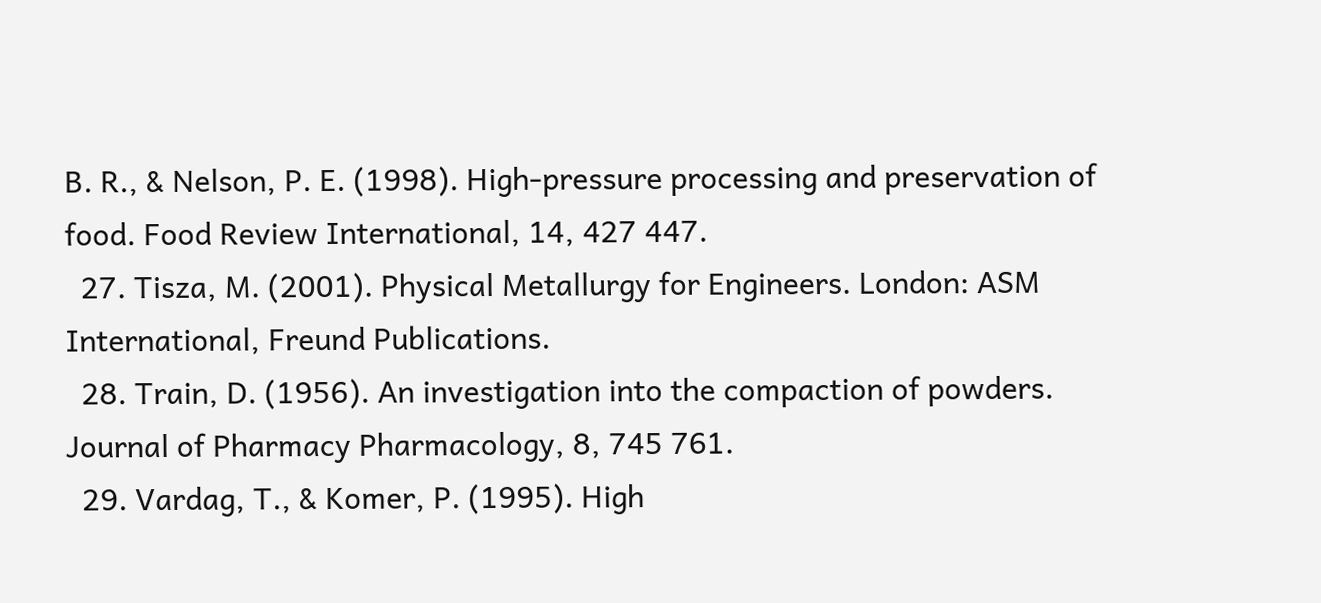B. R., & Nelson, P. E. (1998). High-pressure processing and preservation of food. Food Review International, 14, 427 447.
  27. Tisza, M. (2001). Physical Metallurgy for Engineers. London: ASM International, Freund Publications.
  28. Train, D. (1956). An investigation into the compaction of powders. Journal of Pharmacy Pharmacology, 8, 745 761.
  29. Vardag, T., & Komer, P. (1995). High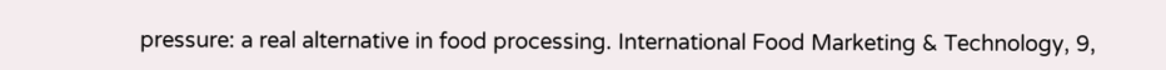pressure: a real alternative in food processing. International Food Marketing & Technology, 9,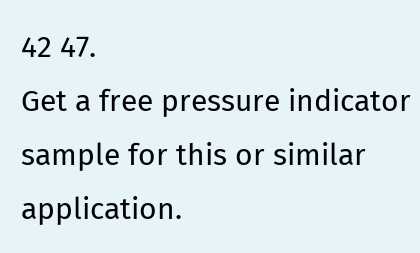42 47.
Get a free pressure indicator sample for this or similar application.